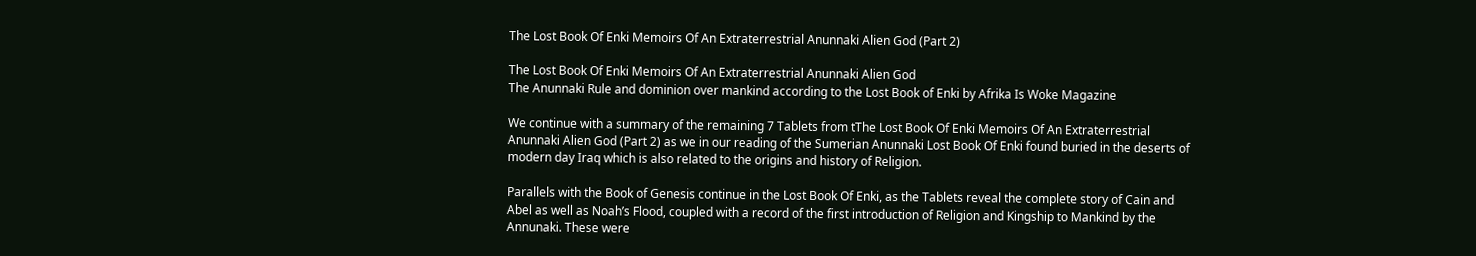The Lost Book Of Enki Memoirs Of An Extraterrestrial Anunnaki Alien God (Part 2)

The Lost Book Of Enki Memoirs Of An Extraterrestrial Anunnaki Alien God
The Anunnaki Rule and dominion over mankind according to the Lost Book of Enki by Afrika Is Woke Magazine

We continue with a summary of the remaining 7 Tablets from tThe Lost Book Of Enki Memoirs Of An Extraterrestrial Anunnaki Alien God (Part 2) as we in our reading of the Sumerian Anunnaki Lost Book Of Enki found buried in the deserts of modern day Iraq which is also related to the origins and history of Religion.

Parallels with the Book of Genesis continue in the Lost Book Of Enki, as the Tablets reveal the complete story of Cain and Abel as well as Noah’s Flood, coupled with a record of the first introduction of Religion and Kingship to Mankind by the Annunaki. These were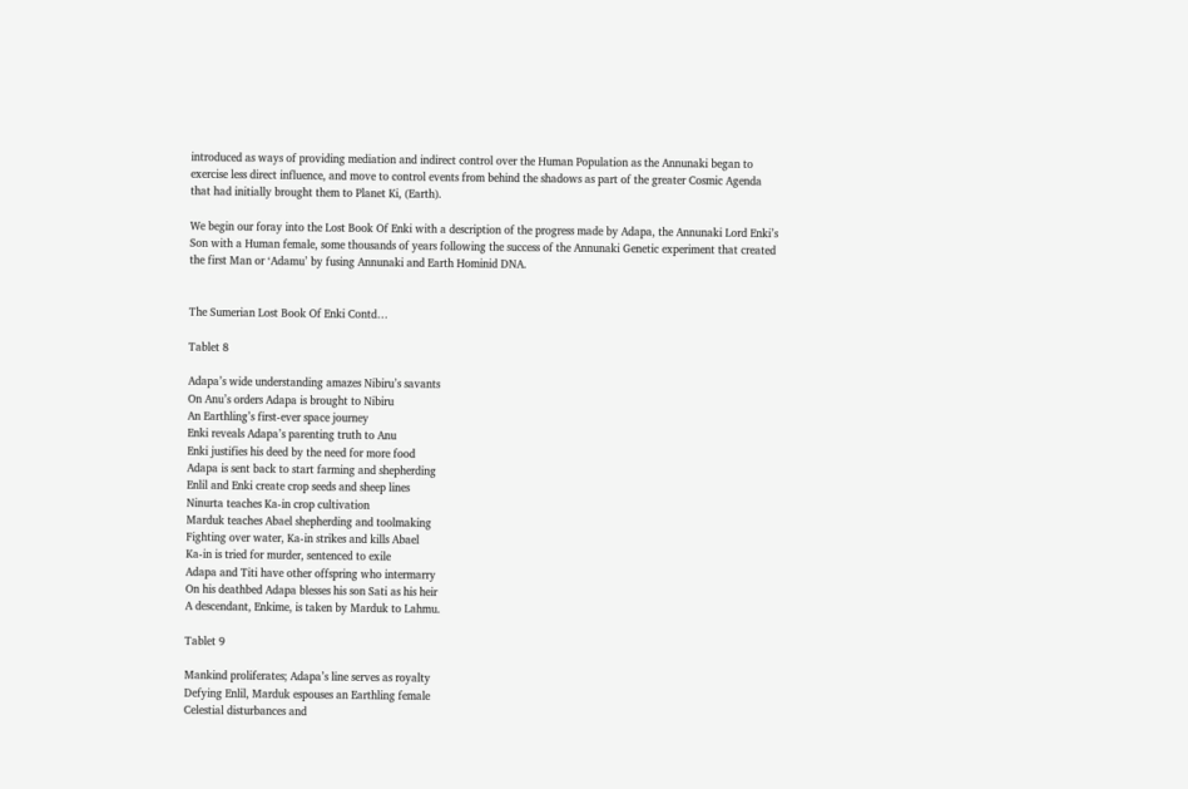introduced as ways of providing mediation and indirect control over the Human Population as the Annunaki began to exercise less direct influence, and move to control events from behind the shadows as part of the greater Cosmic Agenda that had initially brought them to Planet Ki, (Earth).

We begin our foray into the Lost Book Of Enki with a description of the progress made by Adapa, the Annunaki Lord Enki’s Son with a Human female, some thousands of years following the success of the Annunaki Genetic experiment that created the first Man or ‘Adamu’ by fusing Annunaki and Earth Hominid DNA.


The Sumerian Lost Book Of Enki Contd…

Tablet 8

Adapa’s wide understanding amazes Nibiru’s savants
On Anu’s orders Adapa is brought to Nibiru
An Earthling’s first-ever space journey
Enki reveals Adapa’s parenting truth to Anu
Enki justifies his deed by the need for more food
Adapa is sent back to start farming and shepherding
Enlil and Enki create crop seeds and sheep lines
Ninurta teaches Ka-in crop cultivation
Marduk teaches Abael shepherding and toolmaking
Fighting over water, Ka-in strikes and kills Abael
Ka-in is tried for murder, sentenced to exile
Adapa and Titi have other offspring who intermarry
On his deathbed Adapa blesses his son Sati as his heir
A descendant, Enkime, is taken by Marduk to Lahmu.

Tablet 9

Mankind proliferates; Adapa’s line serves as royalty
Defying Enlil, Marduk espouses an Earthling female
Celestial disturbances and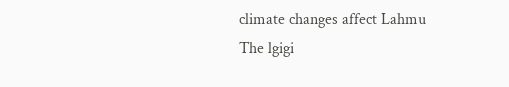climate changes affect Lahmu
The lgigi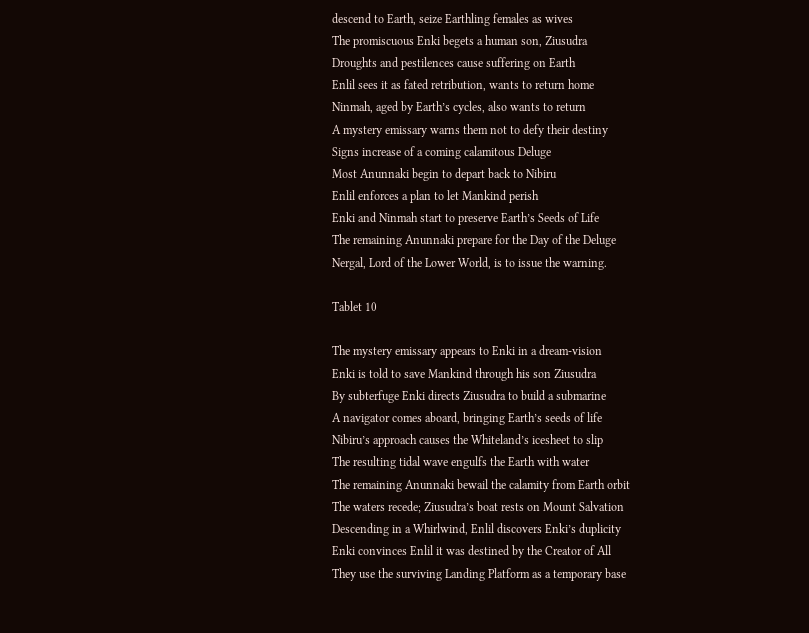descend to Earth, seize Earthling females as wives
The promiscuous Enki begets a human son, Ziusudra
Droughts and pestilences cause suffering on Earth
Enlil sees it as fated retribution, wants to return home
Ninmah, aged by Earth’s cycles, also wants to return
A mystery emissary warns them not to defy their destiny
Signs increase of a coming calamitous Deluge
Most Anunnaki begin to depart back to Nibiru
Enlil enforces a plan to let Mankind perish
Enki and Ninmah start to preserve Earth’s Seeds of Life
The remaining Anunnaki prepare for the Day of the Deluge
Nergal, Lord of the Lower World, is to issue the warning.

Tablet 10

The mystery emissary appears to Enki in a dream-vision
Enki is told to save Mankind through his son Ziusudra
By subterfuge Enki directs Ziusudra to build a submarine
A navigator comes aboard, bringing Earth’s seeds of life
Nibiru’s approach causes the Whiteland’s icesheet to slip
The resulting tidal wave engulfs the Earth with water
The remaining Anunnaki bewail the calamity from Earth orbit
The waters recede; Ziusudra’s boat rests on Mount Salvation
Descending in a Whirlwind, Enlil discovers Enki’s duplicity
Enki convinces Enlil it was destined by the Creator of All
They use the surviving Landing Platform as a temporary base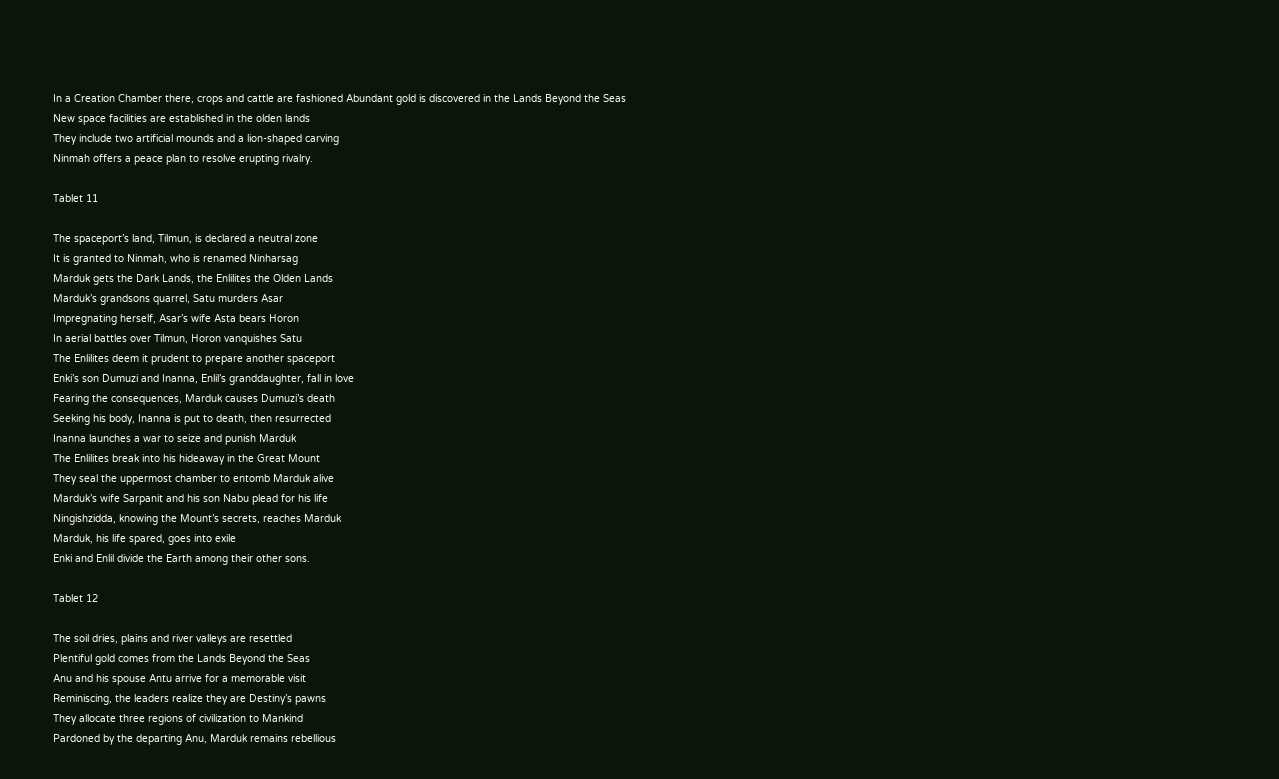In a Creation Chamber there, crops and cattle are fashioned Abundant gold is discovered in the Lands Beyond the Seas
New space facilities are established in the olden lands
They include two artificial mounds and a lion-shaped carving
Ninmah offers a peace plan to resolve erupting rivalry.

Tablet 11

The spaceport’s land, Tilmun, is declared a neutral zone
It is granted to Ninmah, who is renamed Ninharsag
Marduk gets the Dark Lands, the Enlilites the Olden Lands
Marduk’s grandsons quarrel, Satu murders Asar
Impregnating herself, Asar’s wife Asta bears Horon
In aerial battles over Tilmun, Horon vanquishes Satu
The Enlilites deem it prudent to prepare another spaceport
Enki’s son Dumuzi and Inanna, Enlil’s granddaughter, fall in love
Fearing the consequences, Marduk causes Dumuzi’s death
Seeking his body, Inanna is put to death, then resurrected
Inanna launches a war to seize and punish Marduk
The Enlilites break into his hideaway in the Great Mount
They seal the uppermost chamber to entomb Marduk alive
Marduk’s wife Sarpanit and his son Nabu plead for his life
Ningishzidda, knowing the Mount’s secrets, reaches Marduk
Marduk, his life spared, goes into exile
Enki and Enlil divide the Earth among their other sons.

Tablet 12

The soil dries, plains and river valleys are resettled
Plentiful gold comes from the Lands Beyond the Seas
Anu and his spouse Antu arrive for a memorable visit
Reminiscing, the leaders realize they are Destiny’s pawns
They allocate three regions of civilization to Mankind
Pardoned by the departing Anu, Marduk remains rebellious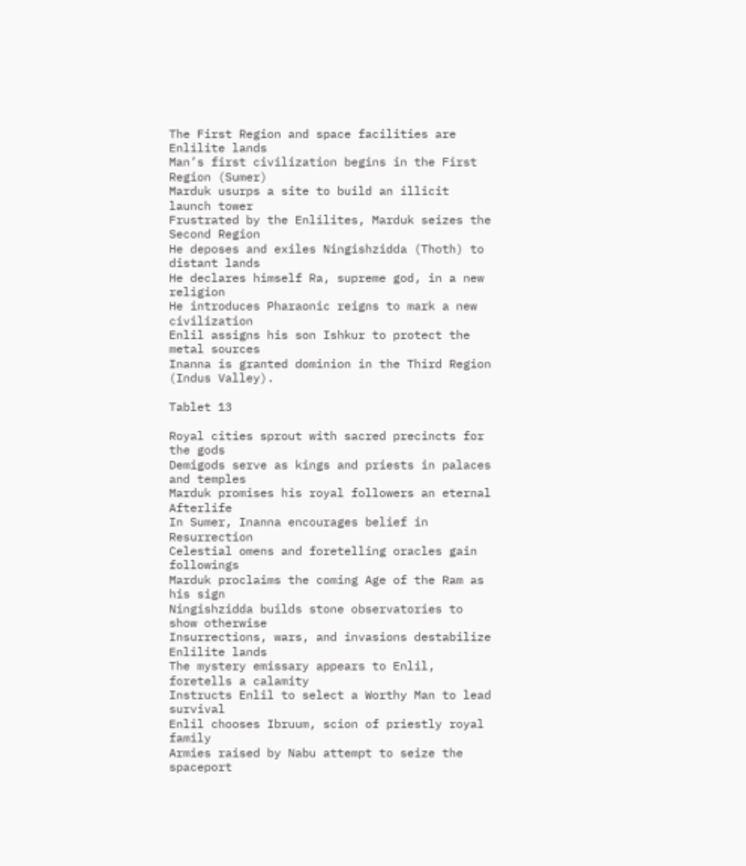The First Region and space facilities are Enlilite lands
Man’s first civilization begins in the First Region (Sumer)
Marduk usurps a site to build an illicit launch tower
Frustrated by the Enlilites, Marduk seizes the Second Region
He deposes and exiles Ningishzidda (Thoth) to distant lands
He declares himself Ra, supreme god, in a new religion
He introduces Pharaonic reigns to mark a new civilization
Enlil assigns his son Ishkur to protect the metal sources
Inanna is granted dominion in the Third Region (Indus Valley).

Tablet 13

Royal cities sprout with sacred precincts for the gods
Demigods serve as kings and priests in palaces and temples
Marduk promises his royal followers an eternal Afterlife
In Sumer, Inanna encourages belief in Resurrection
Celestial omens and foretelling oracles gain followings
Marduk proclaims the coming Age of the Ram as his sign
Ningishzidda builds stone observatories to show otherwise
Insurrections, wars, and invasions destabilize Enlilite lands
The mystery emissary appears to Enlil, foretells a calamity
Instructs Enlil to select a Worthy Man to lead survival
Enlil chooses Ibruum, scion of priestly royal family
Armies raised by Nabu attempt to seize the spaceport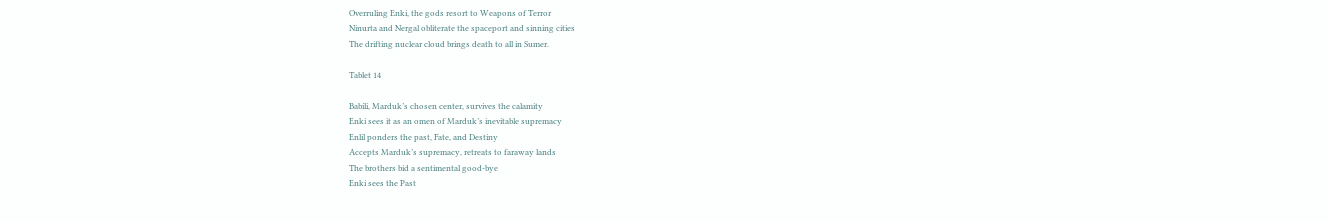Overruling Enki, the gods resort to Weapons of Terror
Ninurta and Nergal obliterate the spaceport and sinning cities
The drifting nuclear cloud brings death to all in Sumer.

Tablet 14

Babili, Marduk’s chosen center, survives the calamity
Enki sees it as an omen of Marduk’s inevitable supremacy
Enlil ponders the past, Fate, and Destiny
Accepts Marduk’s supremacy, retreats to faraway lands
The brothers bid a sentimental good-bye
Enki sees the Past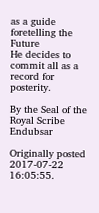as a guide foretelling the Future
He decides to commit all as a record for posterity.

By the Seal of the Royal Scribe Endubsar

Originally posted 2017-07-22 16:05:55.